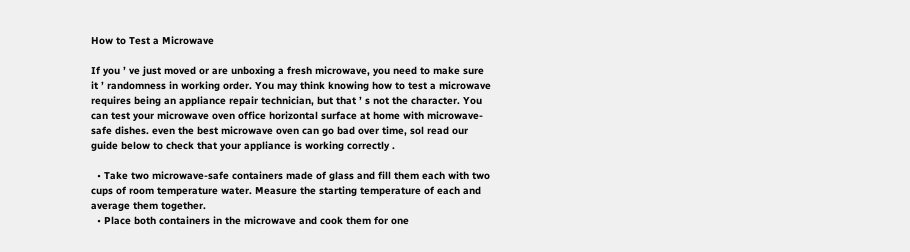How to Test a Microwave

If you ’ ve just moved or are unboxing a fresh microwave, you need to make sure it ’ randomness in working order. You may think knowing how to test a microwave requires being an appliance repair technician, but that ’ s not the character. You can test your microwave oven office horizontal surface at home with microwave-safe dishes. even the best microwave oven can go bad over time, sol read our guide below to check that your appliance is working correctly .

  • Take two microwave-safe containers made of glass and fill them each with two cups of room temperature water. Measure the starting temperature of each and average them together.
  • Place both containers in the microwave and cook them for one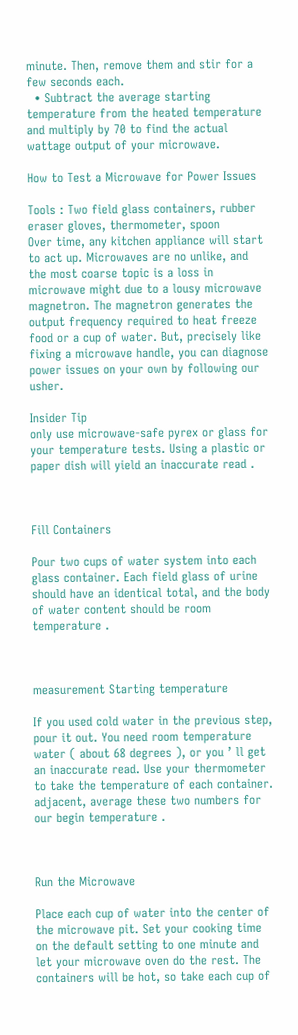minute. Then, remove them and stir for a few seconds each.
  • Subtract the average starting temperature from the heated temperature and multiply by 70 to find the actual wattage output of your microwave.

How to Test a Microwave for Power Issues

Tools : Two field glass containers, rubber eraser gloves, thermometer, spoon
Over time, any kitchen appliance will start to act up. Microwaves are no unlike, and the most coarse topic is a loss in microwave might due to a lousy microwave magnetron. The magnetron generates the output frequency required to heat freeze food or a cup of water. But, precisely like fixing a microwave handle, you can diagnose power issues on your own by following our usher.

Insider Tip
only use microwave-safe pyrex or glass for your temperature tests. Using a plastic or paper dish will yield an inaccurate read .



Fill Containers

Pour two cups of water system into each glass container. Each field glass of urine should have an identical total, and the body of water content should be room temperature .



measurement Starting temperature

If you used cold water in the previous step, pour it out. You need room temperature water ( about 68 degrees ), or you ’ ll get an inaccurate read. Use your thermometer to take the temperature of each container. adjacent, average these two numbers for our begin temperature .



Run the Microwave

Place each cup of water into the center of the microwave pit. Set your cooking time on the default setting to one minute and let your microwave oven do the rest. The containers will be hot, so take each cup of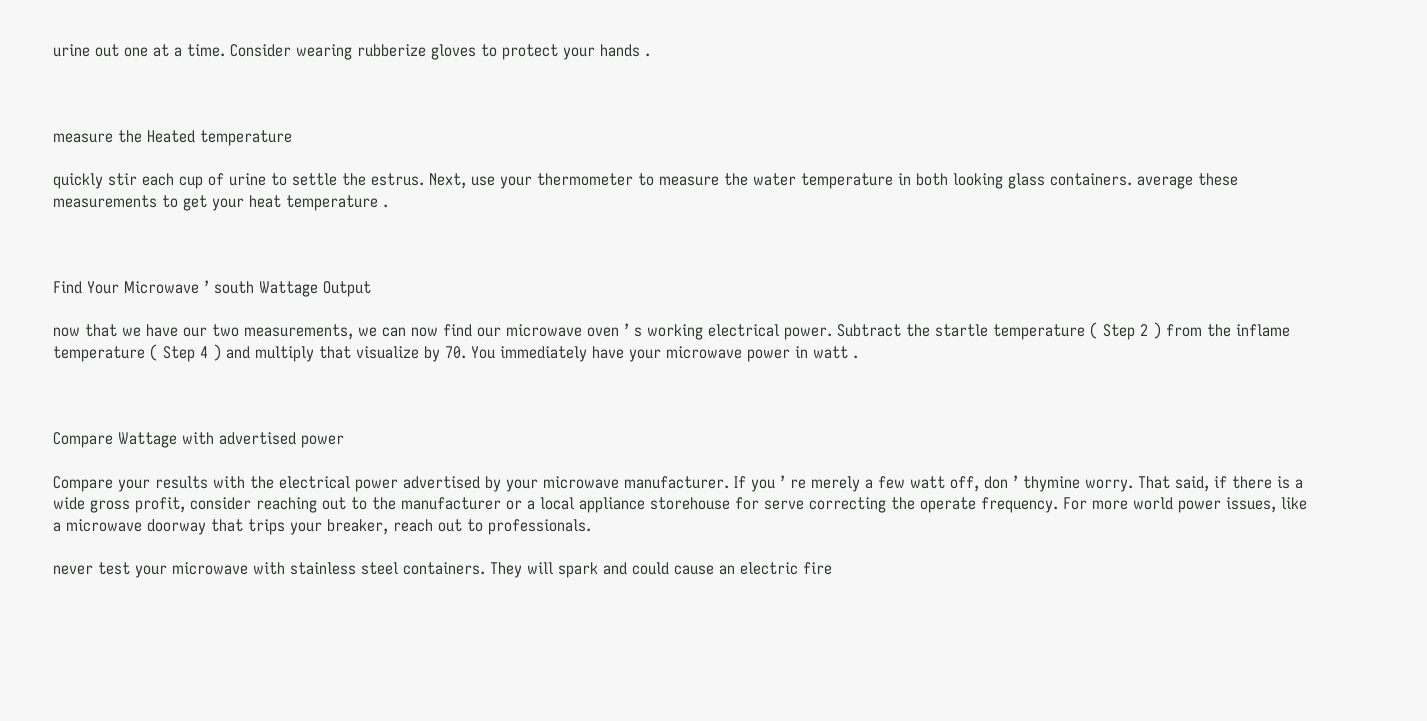urine out one at a time. Consider wearing rubberize gloves to protect your hands .



measure the Heated temperature

quickly stir each cup of urine to settle the estrus. Next, use your thermometer to measure the water temperature in both looking glass containers. average these measurements to get your heat temperature .



Find Your Microwave ’ south Wattage Output

now that we have our two measurements, we can now find our microwave oven ’ s working electrical power. Subtract the startle temperature ( Step 2 ) from the inflame temperature ( Step 4 ) and multiply that visualize by 70. You immediately have your microwave power in watt .



Compare Wattage with advertised power

Compare your results with the electrical power advertised by your microwave manufacturer. If you ’ re merely a few watt off, don ’ thymine worry. That said, if there is a wide gross profit, consider reaching out to the manufacturer or a local appliance storehouse for serve correcting the operate frequency. For more world power issues, like a microwave doorway that trips your breaker, reach out to professionals.

never test your microwave with stainless steel containers. They will spark and could cause an electric fire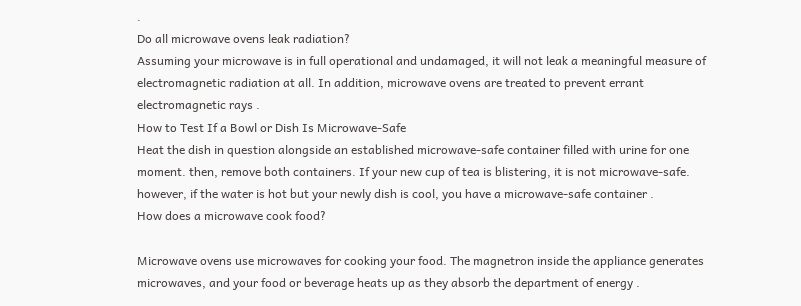.
Do all microwave ovens leak radiation?
Assuming your microwave is in full operational and undamaged, it will not leak a meaningful measure of electromagnetic radiation at all. In addition, microwave ovens are treated to prevent errant electromagnetic rays .
How to Test If a Bowl or Dish Is Microwave-Safe
Heat the dish in question alongside an established microwave-safe container filled with urine for one moment. then, remove both containers. If your new cup of tea is blistering, it is not microwave-safe. however, if the water is hot but your newly dish is cool, you have a microwave-safe container .
How does a microwave cook food?

Microwave ovens use microwaves for cooking your food. The magnetron inside the appliance generates microwaves, and your food or beverage heats up as they absorb the department of energy .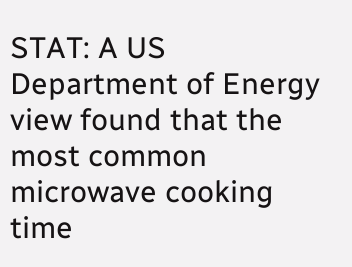STAT: A US Department of Energy view found that the most common microwave cooking time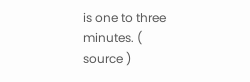is one to three minutes. ( source )